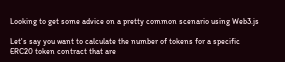Looking to get some advice on a pretty common scenario using Web3.js

Let's say you want to calculate the number of tokens for a specific ERC20 token contract that are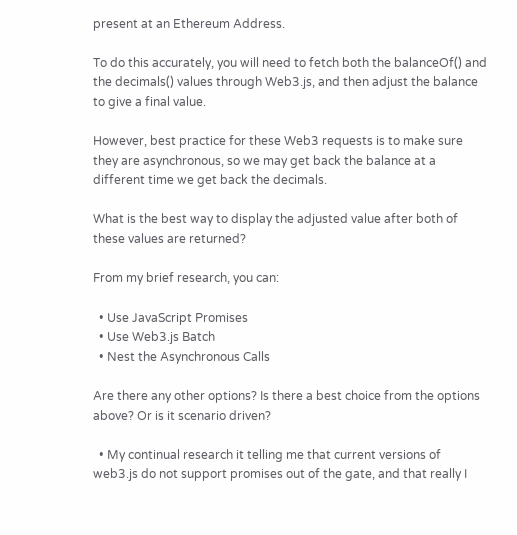present at an Ethereum Address.

To do this accurately, you will need to fetch both the balanceOf() and the decimals() values through Web3.js, and then adjust the balance to give a final value.

However, best practice for these Web3 requests is to make sure they are asynchronous, so we may get back the balance at a different time we get back the decimals.

What is the best way to display the adjusted value after both of these values are returned?

From my brief research, you can:

  • Use JavaScript Promises
  • Use Web3.js Batch
  • Nest the Asynchronous Calls

Are there any other options? Is there a best choice from the options above? Or is it scenario driven?

  • My continual research it telling me that current versions of web3.js do not support promises out of the gate, and that really I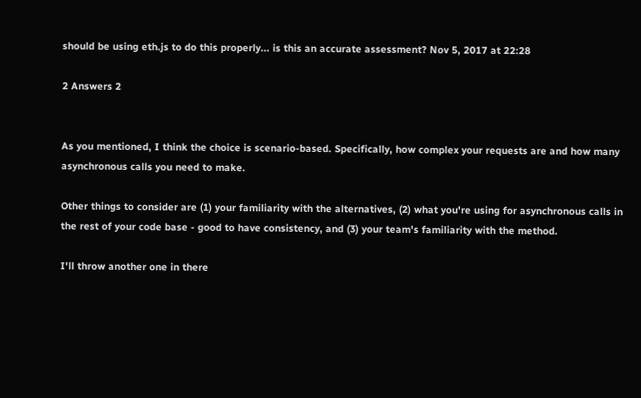should be using eth.js to do this properly... is this an accurate assessment? Nov 5, 2017 at 22:28

2 Answers 2


As you mentioned, I think the choice is scenario-based. Specifically, how complex your requests are and how many asynchronous calls you need to make.

Other things to consider are (1) your familiarity with the alternatives, (2) what you're using for asynchronous calls in the rest of your code base - good to have consistency, and (3) your team's familiarity with the method.

I'll throw another one in there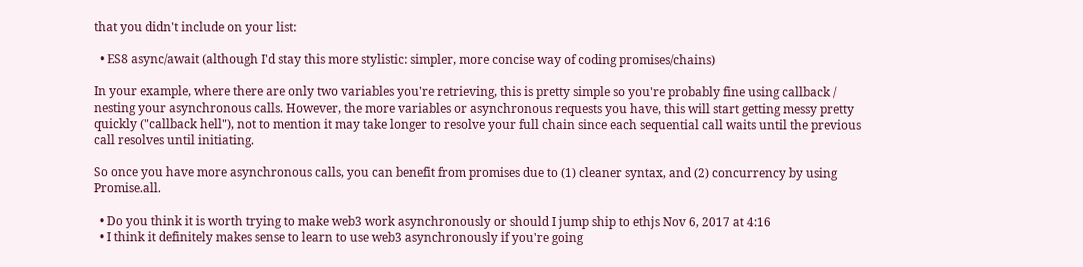that you didn't include on your list:

  • ES8 async/await (although I'd stay this more stylistic: simpler, more concise way of coding promises/chains)

In your example, where there are only two variables you're retrieving, this is pretty simple so you're probably fine using callback / nesting your asynchronous calls. However, the more variables or asynchronous requests you have, this will start getting messy pretty quickly ("callback hell"), not to mention it may take longer to resolve your full chain since each sequential call waits until the previous call resolves until initiating.

So once you have more asynchronous calls, you can benefit from promises due to (1) cleaner syntax, and (2) concurrency by using Promise.all.

  • Do you think it is worth trying to make web3 work asynchronously or should I jump ship to ethjs Nov 6, 2017 at 4:16
  • I think it definitely makes sense to learn to use web3 asynchronously if you're going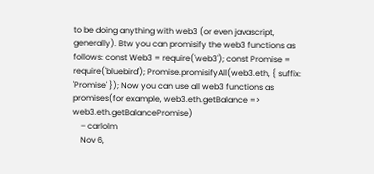to be doing anything with web3 (or even javascript, generally). Btw you can promisify the web3 functions as follows: const Web3 = require('web3'); const Promise = require('bluebird'); Promise.promisifyAll(web3.eth, { suffix: 'Promise' }); Now you can use all web3 functions as promises(for example, web3.eth.getBalance => web3.eth.getBalancePromise)
    – carlolm
    Nov 6,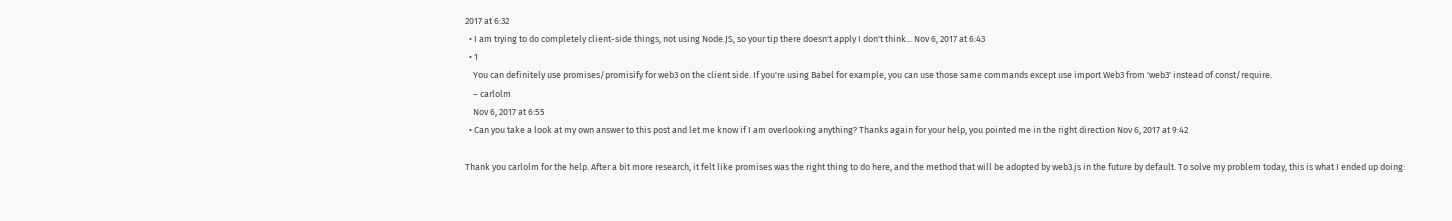2017 at 6:32
  • I am trying to do completely client-side things, not using Node.JS, so your tip there doesn't apply I don't think... Nov 6, 2017 at 6:43
  • 1
    You can definitely use promises/promisify for web3 on the client side. If you're using Babel for example, you can use those same commands except use import Web3 from 'web3' instead of const/require.
    – carlolm
    Nov 6, 2017 at 6:55
  • Can you take a look at my own answer to this post and let me know if I am overlooking anything? Thanks again for your help, you pointed me in the right direction Nov 6, 2017 at 9:42

Thank you carlolm for the help. After a bit more research, it felt like promises was the right thing to do here, and the method that will be adopted by web3.js in the future by default. To solve my problem today, this is what I ended up doing: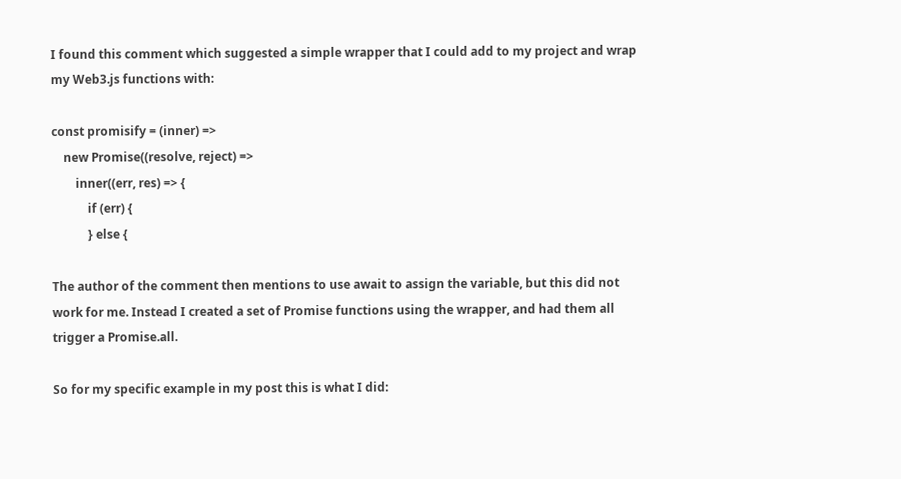I found this comment which suggested a simple wrapper that I could add to my project and wrap my Web3.js functions with:

const promisify = (inner) =>
    new Promise((resolve, reject) =>
        inner((err, res) => {
            if (err) {
            } else {

The author of the comment then mentions to use await to assign the variable, but this did not work for me. Instead I created a set of Promise functions using the wrapper, and had them all trigger a Promise.all.

So for my specific example in my post this is what I did: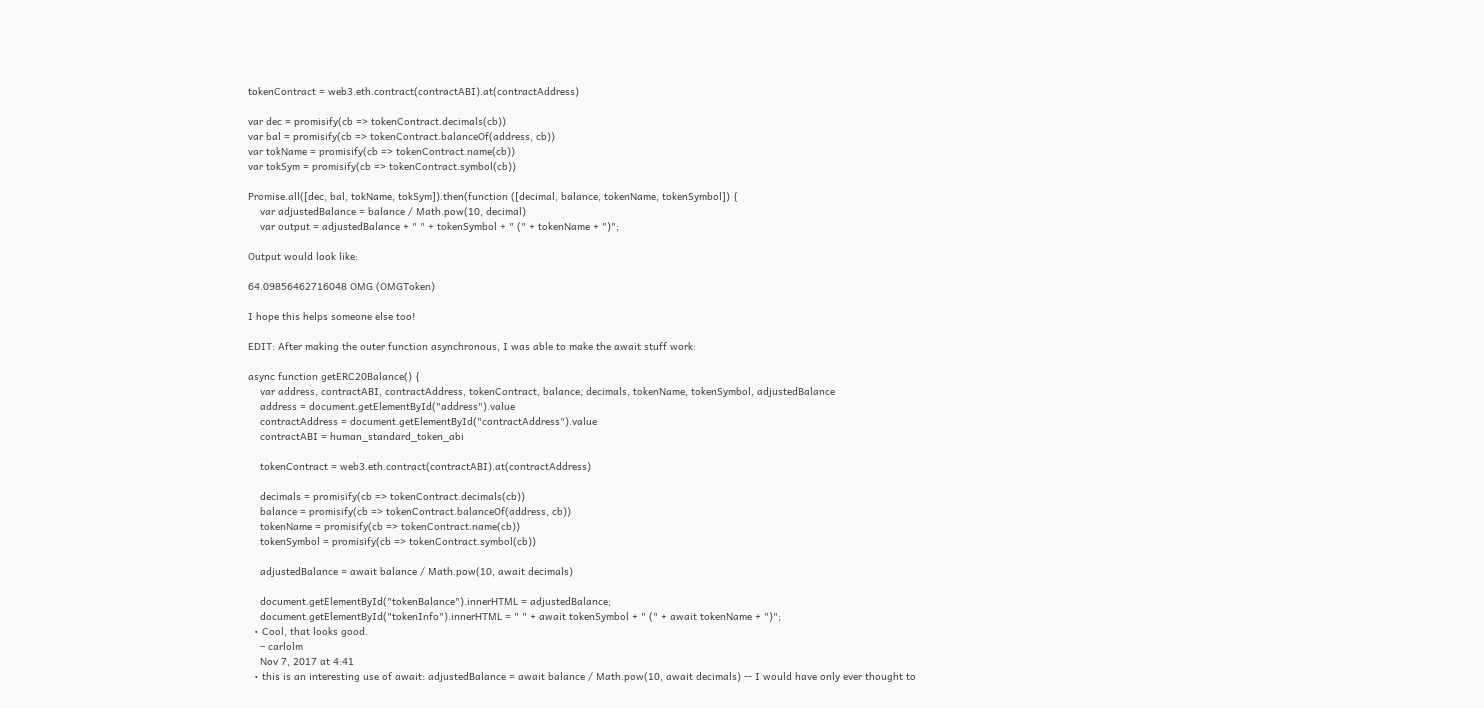tokenContract = web3.eth.contract(contractABI).at(contractAddress)

var dec = promisify(cb => tokenContract.decimals(cb))
var bal = promisify(cb => tokenContract.balanceOf(address, cb))
var tokName = promisify(cb => tokenContract.name(cb))
var tokSym = promisify(cb => tokenContract.symbol(cb))

Promise.all([dec, bal, tokName, tokSym]).then(function ([decimal, balance, tokenName, tokenSymbol]) {
    var adjustedBalance = balance / Math.pow(10, decimal)
    var output = adjustedBalance + " " + tokenSymbol + " (" + tokenName + ")";

Output would look like:

64.09856462716048 OMG (OMGToken)

I hope this helps someone else too!

EDIT: After making the outer function asynchronous, I was able to make the await stuff work:

async function getERC20Balance() {
    var address, contractABI, contractAddress, tokenContract, balance, decimals, tokenName, tokenSymbol, adjustedBalance
    address = document.getElementById("address").value
    contractAddress = document.getElementById("contractAddress").value
    contractABI = human_standard_token_abi

    tokenContract = web3.eth.contract(contractABI).at(contractAddress)

    decimals = promisify(cb => tokenContract.decimals(cb))
    balance = promisify(cb => tokenContract.balanceOf(address, cb))
    tokenName = promisify(cb => tokenContract.name(cb))
    tokenSymbol = promisify(cb => tokenContract.symbol(cb))

    adjustedBalance = await balance / Math.pow(10, await decimals)

    document.getElementById("tokenBalance").innerHTML = adjustedBalance;
    document.getElementById("tokenInfo").innerHTML = " " + await tokenSymbol + " (" + await tokenName + ")";
  • Cool, that looks good.
    – carlolm
    Nov 7, 2017 at 4:41
  • this is an interesting use of await: adjustedBalance = await balance / Math.pow(10, await decimals) -- I would have only ever thought to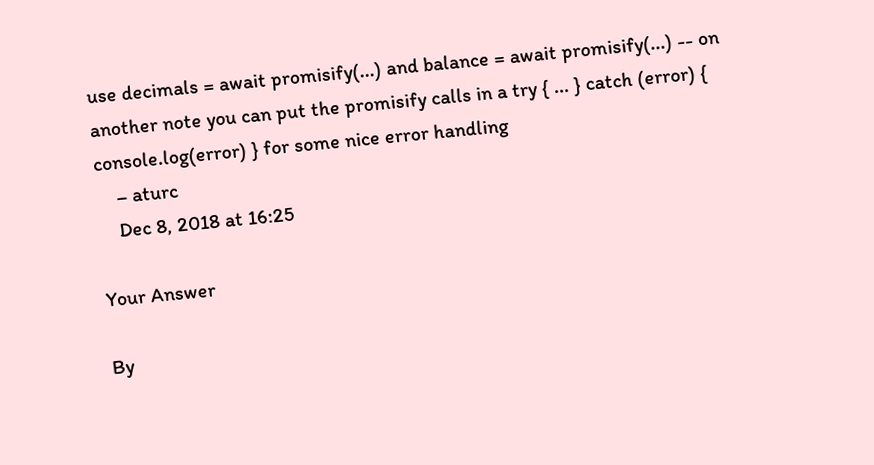use decimals = await promisify(...) and balance = await promisify(...) -- on another note you can put the promisify calls in a try { ... } catch (error) { console.log(error) } for some nice error handling
    – aturc
    Dec 8, 2018 at 16:25

Your Answer

By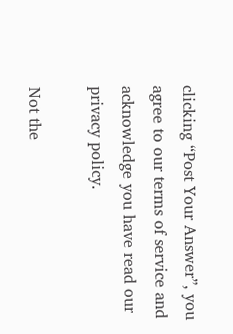clicking “Post Your Answer”, you agree to our terms of service and acknowledge you have read our privacy policy.

Not the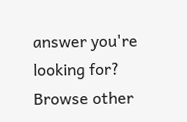answer you're looking for? Browse other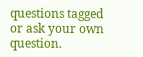questions tagged or ask your own question.